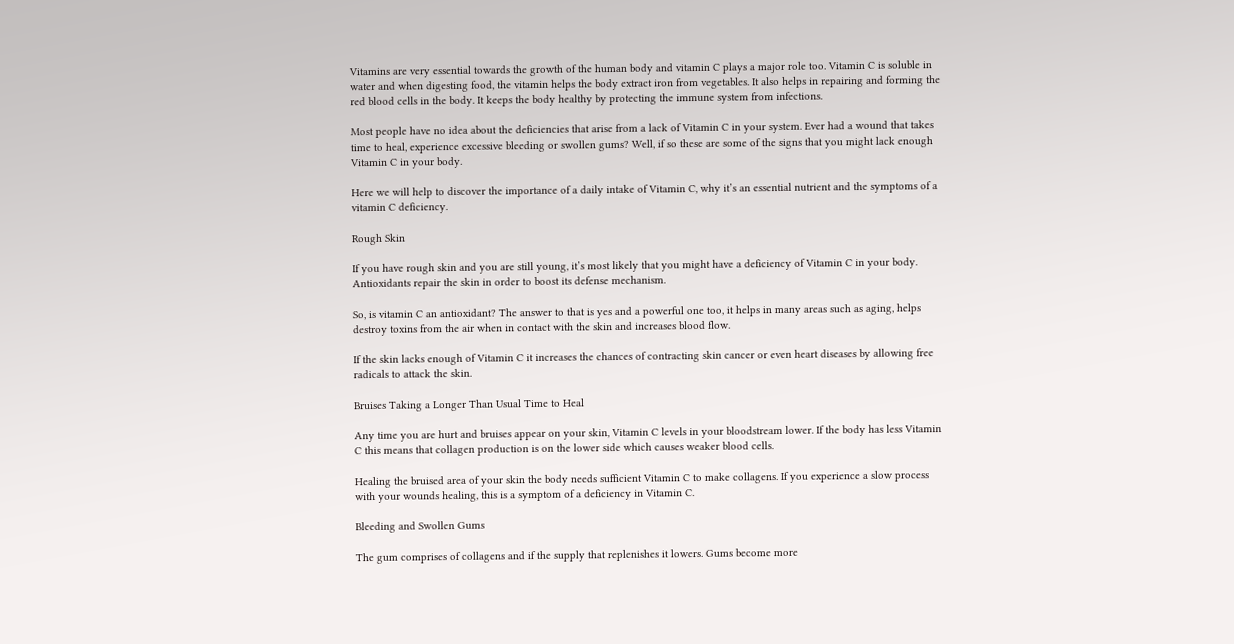Vitamins are very essential towards the growth of the human body and vitamin C plays a major role too. Vitamin C is soluble in water and when digesting food, the vitamin helps the body extract iron from vegetables. It also helps in repairing and forming the red blood cells in the body. It keeps the body healthy by protecting the immune system from infections.

Most people have no idea about the deficiencies that arise from a lack of Vitamin C in your system. Ever had a wound that takes time to heal, experience excessive bleeding or swollen gums? Well, if so these are some of the signs that you might lack enough Vitamin C in your body.

Here we will help to discover the importance of a daily intake of Vitamin C, why it’s an essential nutrient and the symptoms of a vitamin C deficiency.

Rough Skin

If you have rough skin and you are still young, it’s most likely that you might have a deficiency of Vitamin C in your body. Antioxidants repair the skin in order to boost its defense mechanism.

So, is vitamin C an antioxidant? The answer to that is yes and a powerful one too, it helps in many areas such as aging, helps destroy toxins from the air when in contact with the skin and increases blood flow.

If the skin lacks enough of Vitamin C it increases the chances of contracting skin cancer or even heart diseases by allowing free radicals to attack the skin.

Bruises Taking a Longer Than Usual Time to Heal

Any time you are hurt and bruises appear on your skin, Vitamin C levels in your bloodstream lower. If the body has less Vitamin C this means that collagen production is on the lower side which causes weaker blood cells.

Healing the bruised area of your skin the body needs sufficient Vitamin C to make collagens. If you experience a slow process with your wounds healing, this is a symptom of a deficiency in Vitamin C.

Bleeding and Swollen Gums

The gum comprises of collagens and if the supply that replenishes it lowers. Gums become more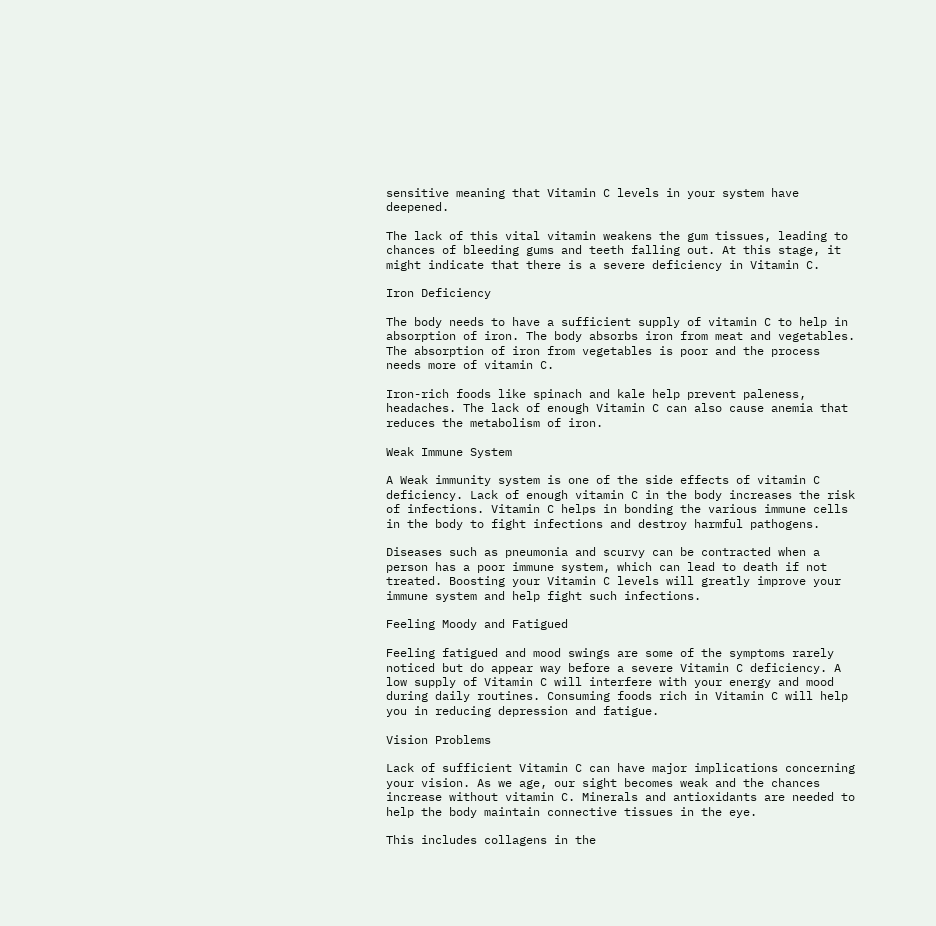sensitive meaning that Vitamin C levels in your system have deepened.

The lack of this vital vitamin weakens the gum tissues, leading to chances of bleeding gums and teeth falling out. At this stage, it might indicate that there is a severe deficiency in Vitamin C.

Iron Deficiency

The body needs to have a sufficient supply of vitamin C to help in absorption of iron. The body absorbs iron from meat and vegetables. The absorption of iron from vegetables is poor and the process needs more of vitamin C.

Iron-rich foods like spinach and kale help prevent paleness, headaches. The lack of enough Vitamin C can also cause anemia that reduces the metabolism of iron.

Weak Immune System

A Weak immunity system is one of the side effects of vitamin C deficiency. Lack of enough vitamin C in the body increases the risk of infections. Vitamin C helps in bonding the various immune cells in the body to fight infections and destroy harmful pathogens.

Diseases such as pneumonia and scurvy can be contracted when a person has a poor immune system, which can lead to death if not treated. Boosting your Vitamin C levels will greatly improve your immune system and help fight such infections.

Feeling Moody and Fatigued

Feeling fatigued and mood swings are some of the symptoms rarely noticed but do appear way before a severe Vitamin C deficiency. A low supply of Vitamin C will interfere with your energy and mood during daily routines. Consuming foods rich in Vitamin C will help you in reducing depression and fatigue.

Vision Problems

Lack of sufficient Vitamin C can have major implications concerning your vision. As we age, our sight becomes weak and the chances increase without vitamin C. Minerals and antioxidants are needed to help the body maintain connective tissues in the eye.

This includes collagens in the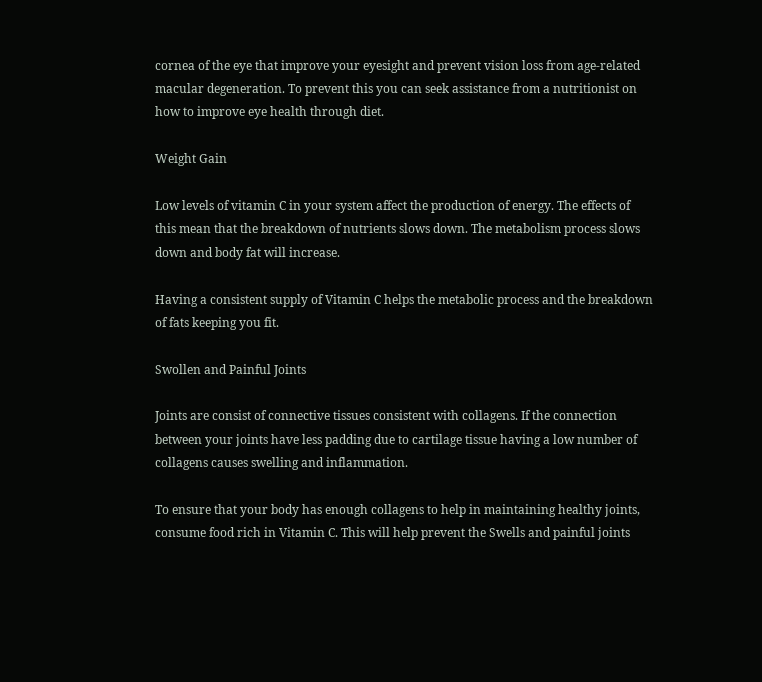cornea of the eye that improve your eyesight and prevent vision loss from age-related macular degeneration. To prevent this you can seek assistance from a nutritionist on how to improve eye health through diet.

Weight Gain

Low levels of vitamin C in your system affect the production of energy. The effects of this mean that the breakdown of nutrients slows down. The metabolism process slows down and body fat will increase.

Having a consistent supply of Vitamin C helps the metabolic process and the breakdown of fats keeping you fit.

Swollen and Painful Joints

Joints are consist of connective tissues consistent with collagens. If the connection between your joints have less padding due to cartilage tissue having a low number of collagens causes swelling and inflammation.

To ensure that your body has enough collagens to help in maintaining healthy joints, consume food rich in Vitamin C. This will help prevent the Swells and painful joints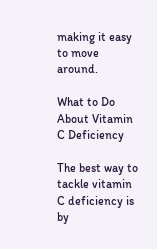making it easy to move around.

What to Do About Vitamin C Deficiency

The best way to tackle vitamin C deficiency is by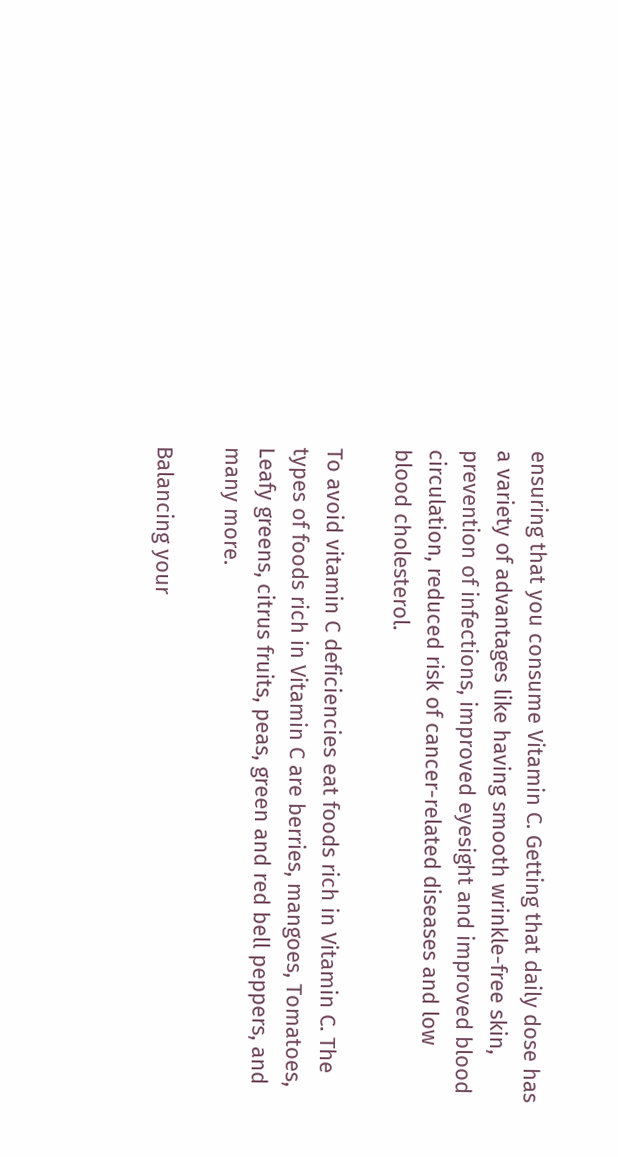ensuring that you consume Vitamin C. Getting that daily dose has a variety of advantages like having smooth wrinkle-free skin, prevention of infections, improved eyesight and improved blood circulation, reduced risk of cancer-related diseases and low blood cholesterol.

To avoid vitamin C deficiencies eat foods rich in Vitamin C. The types of foods rich in Vitamin C are berries, mangoes, Tomatoes, Leafy greens, citrus fruits, peas, green and red bell peppers, and many more.

Balancing your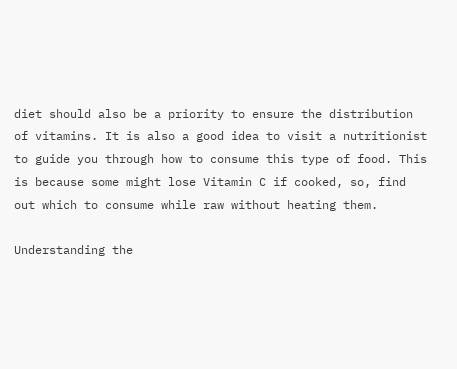diet should also be a priority to ensure the distribution of vitamins. It is also a good idea to visit a nutritionist to guide you through how to consume this type of food. This is because some might lose Vitamin C if cooked, so, find out which to consume while raw without heating them.

Understanding the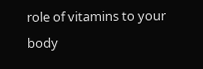role of vitamins to your body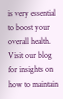is very essential to boost your overall health. Visit our blog for insights on how to maintain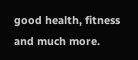good health, fitness and much more.